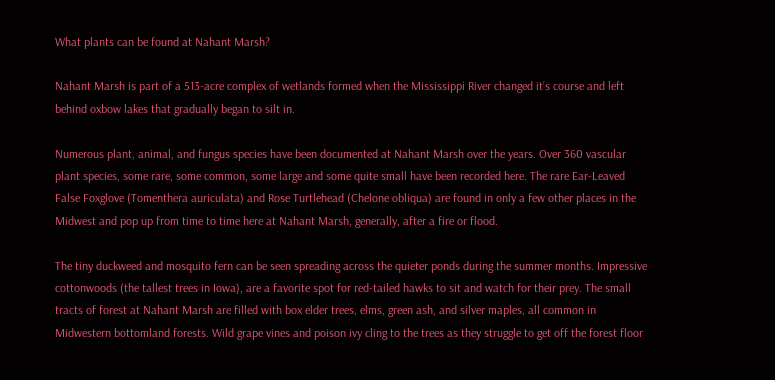What plants can be found at Nahant Marsh?

Nahant Marsh is part of a 513-acre complex of wetlands formed when the Mississippi River changed it’s course and left behind oxbow lakes that gradually began to silt in.

Numerous plant, animal, and fungus species have been documented at Nahant Marsh over the years. Over 360 vascular plant species, some rare, some common, some large and some quite small have been recorded here. The rare Ear-Leaved False Foxglove (Tomenthera auriculata) and Rose Turtlehead (Chelone obliqua) are found in only a few other places in the Midwest and pop up from time to time here at Nahant Marsh, generally, after a fire or flood.

The tiny duckweed and mosquito fern can be seen spreading across the quieter ponds during the summer months. Impressive cottonwoods (the tallest trees in Iowa), are a favorite spot for red-tailed hawks to sit and watch for their prey. The small tracts of forest at Nahant Marsh are filled with box elder trees, elms, green ash, and silver maples, all common in Midwestern bottomland forests. Wild grape vines and poison ivy cling to the trees as they struggle to get off the forest floor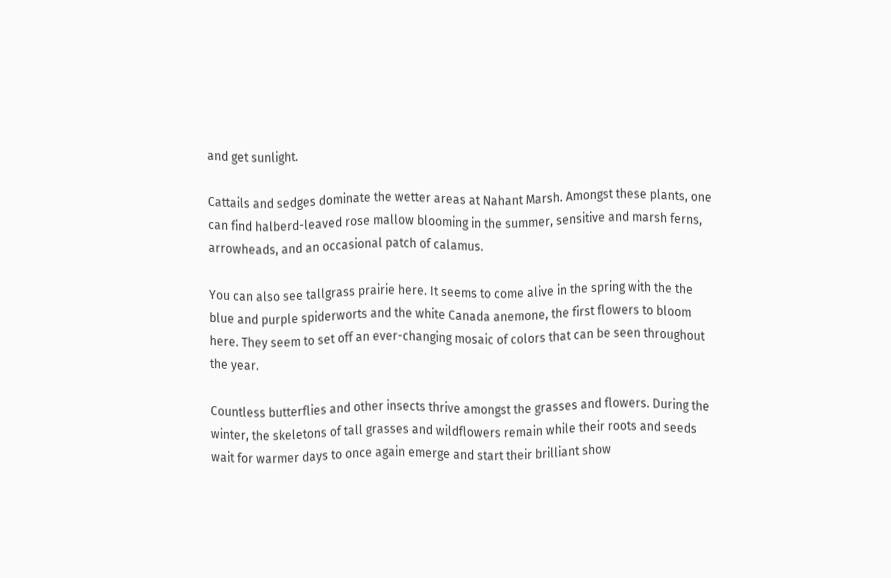and get sunlight.

Cattails and sedges dominate the wetter areas at Nahant Marsh. Amongst these plants, one can find halberd-leaved rose mallow blooming in the summer, sensitive and marsh ferns, arrowheads, and an occasional patch of calamus.

You can also see tallgrass prairie here. It seems to come alive in the spring with the the blue and purple spiderworts and the white Canada anemone, the first flowers to bloom here. They seem to set off an ever-changing mosaic of colors that can be seen throughout the year.

Countless butterflies and other insects thrive amongst the grasses and flowers. During the winter, the skeletons of tall grasses and wildflowers remain while their roots and seeds wait for warmer days to once again emerge and start their brilliant show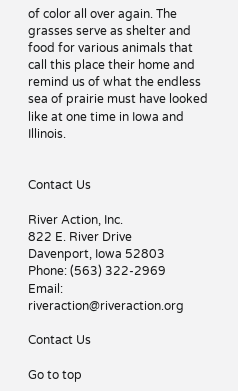of color all over again. The grasses serve as shelter and food for various animals that call this place their home and remind us of what the endless sea of prairie must have looked like at one time in Iowa and Illinois.


Contact Us

River Action, Inc.
822 E. River Drive
Davenport, Iowa 52803
Phone: (563) 322-2969
Email: riveraction@riveraction.org

Contact Us

Go to top